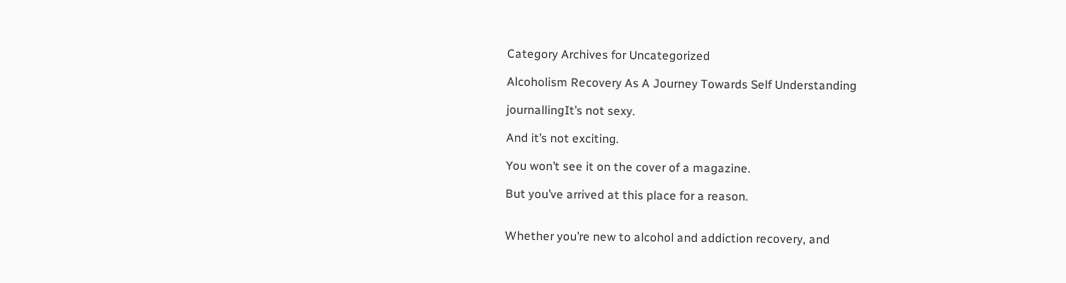Category Archives for Uncategorized

Alcoholism Recovery As A Journey Towards Self Understanding

journallingIt’s not sexy.

And it’s not exciting.

You won’t see it on the cover of a magazine.

But you’ve arrived at this place for a reason.


Whether you’re new to alcohol and addiction recovery, and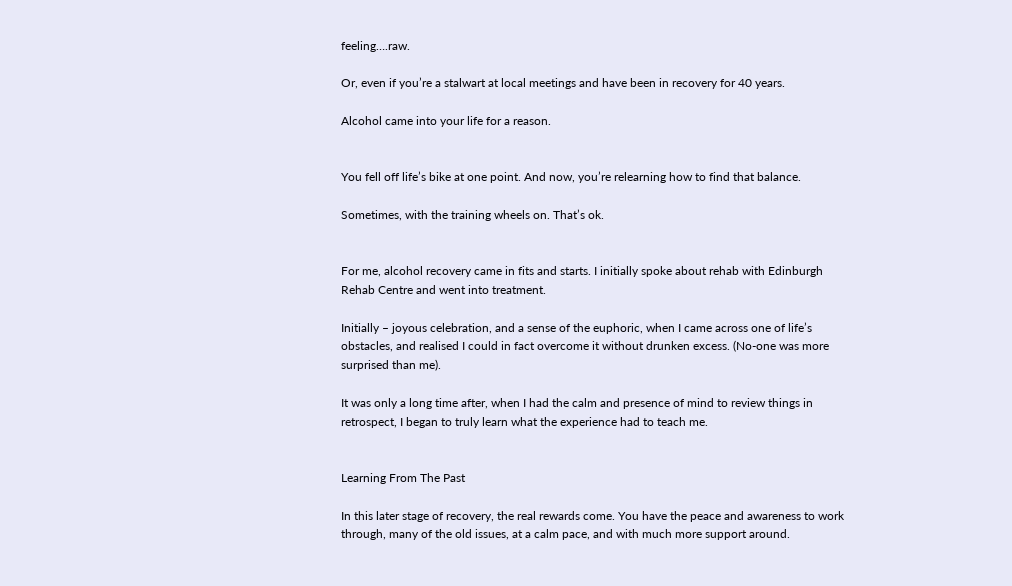feeling….raw.

Or, even if you’re a stalwart at local meetings and have been in recovery for 40 years.

Alcohol came into your life for a reason.


You fell off life’s bike at one point. And now, you’re relearning how to find that balance.

Sometimes, with the training wheels on. That’s ok.


For me, alcohol recovery came in fits and starts. I initially spoke about rehab with Edinburgh Rehab Centre and went into treatment.

Initially – joyous celebration, and a sense of the euphoric, when I came across one of life’s obstacles, and realised I could in fact overcome it without drunken excess. (No-one was more surprised than me).

It was only a long time after, when I had the calm and presence of mind to review things in retrospect, I began to truly learn what the experience had to teach me.


Learning From The Past

In this later stage of recovery, the real rewards come. You have the peace and awareness to work through, many of the old issues, at a calm pace, and with much more support around.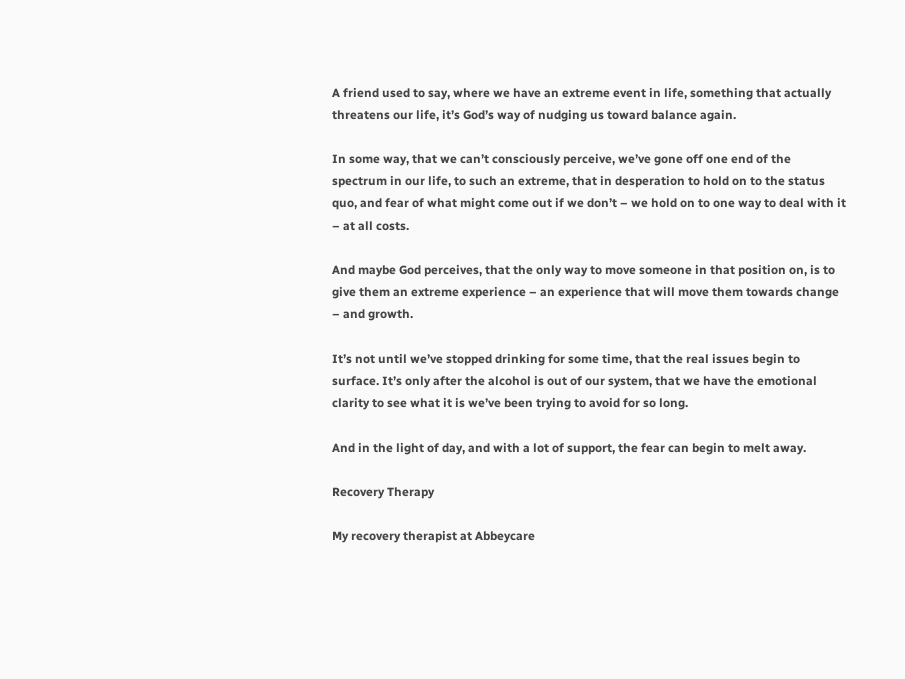A friend used to say, where we have an extreme event in life, something that actually threatens our life, it’s God’s way of nudging us toward balance again.

In some way, that we can’t consciously perceive, we’ve gone off one end of the spectrum in our life, to such an extreme, that in desperation to hold on to the status quo, and fear of what might come out if we don’t – we hold on to one way to deal with it – at all costs.

And maybe God perceives, that the only way to move someone in that position on, is to give them an extreme experience – an experience that will move them towards change – and growth.

It’s not until we’ve stopped drinking for some time, that the real issues begin to surface. It’s only after the alcohol is out of our system, that we have the emotional clarity to see what it is we’ve been trying to avoid for so long.

And in the light of day, and with a lot of support, the fear can begin to melt away.

Recovery Therapy

My recovery therapist at Abbeycare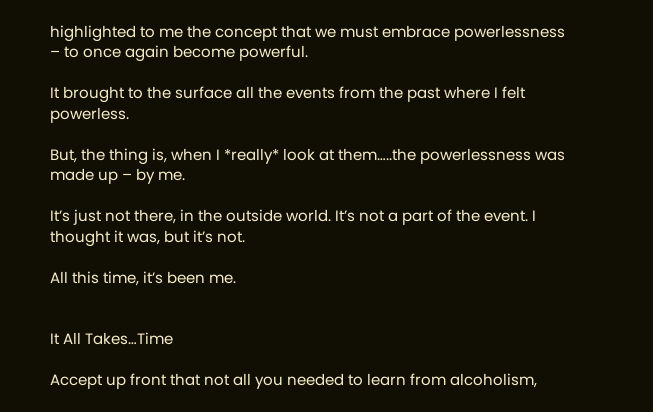highlighted to me the concept that we must embrace powerlessness – to once again become powerful.

It brought to the surface all the events from the past where I felt powerless.

But, the thing is, when I *really* look at them…..the powerlessness was made up – by me.

It’s just not there, in the outside world. It’s not a part of the event. I thought it was, but it’s not.

All this time, it’s been me.


It All Takes…Time

Accept up front that not all you needed to learn from alcoholism,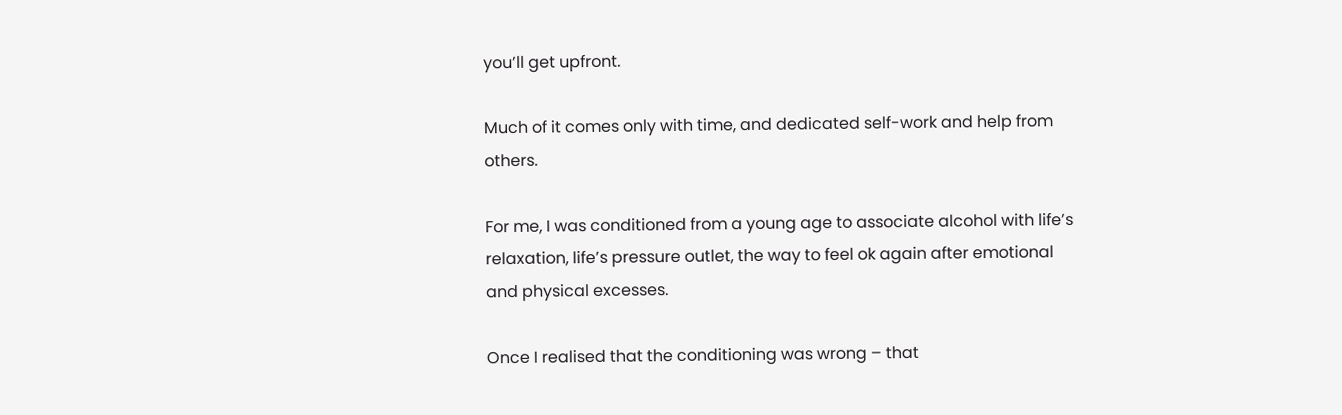you’ll get upfront.

Much of it comes only with time, and dedicated self-work and help from others.

For me, I was conditioned from a young age to associate alcohol with life’s relaxation, life’s pressure outlet, the way to feel ok again after emotional and physical excesses.

Once I realised that the conditioning was wrong – that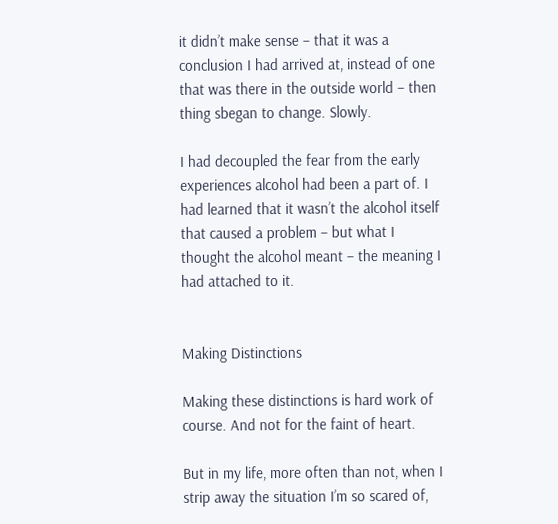it didn’t make sense – that it was a conclusion I had arrived at, instead of one that was there in the outside world – then thing sbegan to change. Slowly.

I had decoupled the fear from the early experiences alcohol had been a part of. I had learned that it wasn’t the alcohol itself that caused a problem – but what I thought the alcohol meant – the meaning I had attached to it.


Making Distinctions

Making these distinctions is hard work of course. And not for the faint of heart.

But in my life, more often than not, when I strip away the situation I’m so scared of,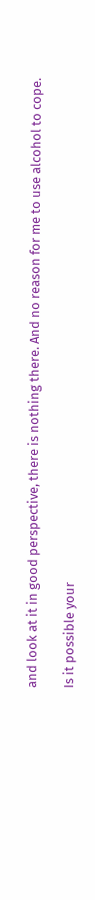and look at it in good perspective, there is nothing there. And no reason for me to use alcohol to cope.

Is it possible your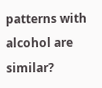patterns with alcohol are similar?